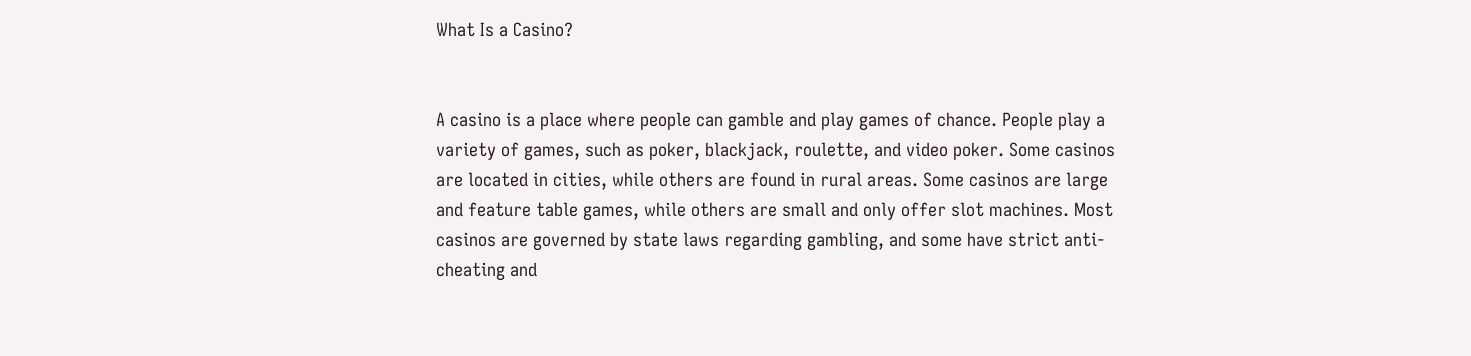What Is a Casino?


A casino is a place where people can gamble and play games of chance. People play a variety of games, such as poker, blackjack, roulette, and video poker. Some casinos are located in cities, while others are found in rural areas. Some casinos are large and feature table games, while others are small and only offer slot machines. Most casinos are governed by state laws regarding gambling, and some have strict anti-cheating and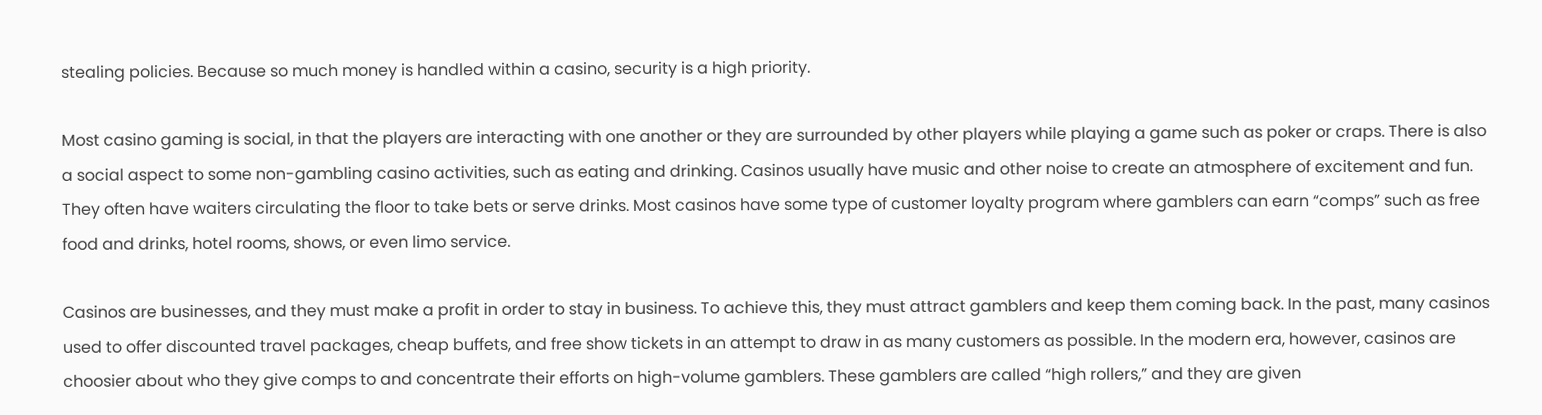stealing policies. Because so much money is handled within a casino, security is a high priority.

Most casino gaming is social, in that the players are interacting with one another or they are surrounded by other players while playing a game such as poker or craps. There is also a social aspect to some non-gambling casino activities, such as eating and drinking. Casinos usually have music and other noise to create an atmosphere of excitement and fun. They often have waiters circulating the floor to take bets or serve drinks. Most casinos have some type of customer loyalty program where gamblers can earn “comps” such as free food and drinks, hotel rooms, shows, or even limo service.

Casinos are businesses, and they must make a profit in order to stay in business. To achieve this, they must attract gamblers and keep them coming back. In the past, many casinos used to offer discounted travel packages, cheap buffets, and free show tickets in an attempt to draw in as many customers as possible. In the modern era, however, casinos are choosier about who they give comps to and concentrate their efforts on high-volume gamblers. These gamblers are called “high rollers,” and they are given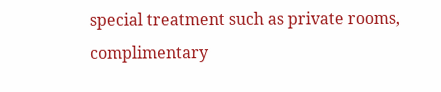special treatment such as private rooms, complimentary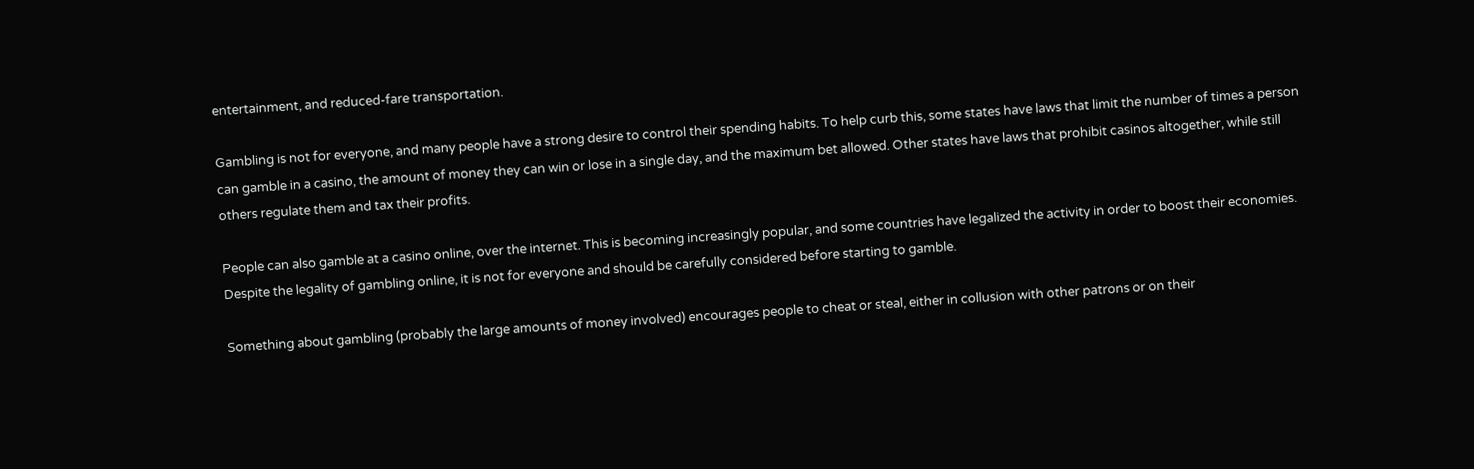entertainment, and reduced-fare transportation.

Gambling is not for everyone, and many people have a strong desire to control their spending habits. To help curb this, some states have laws that limit the number of times a person can gamble in a casino, the amount of money they can win or lose in a single day, and the maximum bet allowed. Other states have laws that prohibit casinos altogether, while still others regulate them and tax their profits.

People can also gamble at a casino online, over the internet. This is becoming increasingly popular, and some countries have legalized the activity in order to boost their economies. Despite the legality of gambling online, it is not for everyone and should be carefully considered before starting to gamble.

Something about gambling (probably the large amounts of money involved) encourages people to cheat or steal, either in collusion with other patrons or on their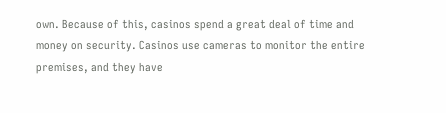own. Because of this, casinos spend a great deal of time and money on security. Casinos use cameras to monitor the entire premises, and they have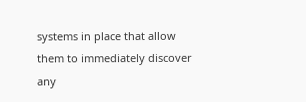systems in place that allow them to immediately discover any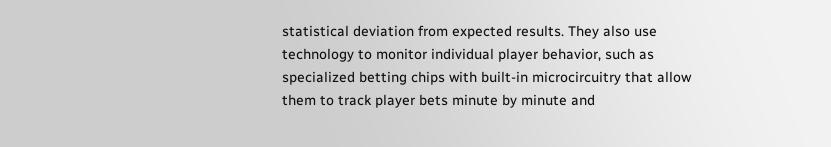statistical deviation from expected results. They also use technology to monitor individual player behavior, such as specialized betting chips with built-in microcircuitry that allow them to track player bets minute by minute and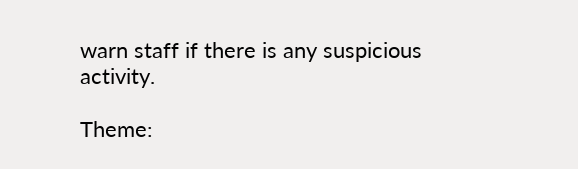warn staff if there is any suspicious activity.

Theme: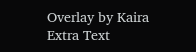Overlay by Kaira Extra Text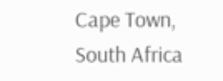Cape Town, South Africa